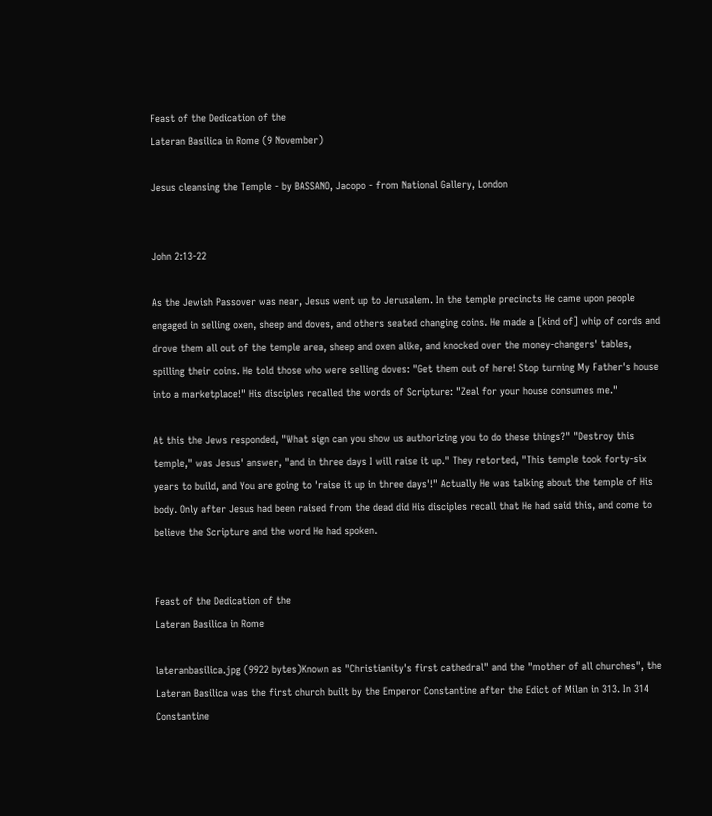Feast of the Dedication of the
Lateran Basilica in Rome (9 November)

Jesus cleansing the Temple - by BASSANO, Jacopo - from National Gallery, London


John 2:13-22

As the Jewish Passover was near, Jesus went up to Jerusalem. In the temple precincts He came upon people engaged in selling oxen, sheep and doves, and others seated changing coins. He made a [kind of] whip of cords and drove them all out of the temple area, sheep and oxen alike, and knocked over the money-changers' tables, spilling their coins. He told those who were selling doves: "Get them out of here! Stop turning My Father's house into a marketplace!" His disciples recalled the words of Scripture: "Zeal for your house consumes me."

At this the Jews responded, "What sign can you show us authorizing you to do these things?" "Destroy this temple," was Jesus' answer, "and in three days I will raise it up." They retorted, "This temple took forty-six years to build, and You are going to 'raise it up in three days'!" Actually He was talking about the temple of His body. Only after Jesus had been raised from the dead did His disciples recall that He had said this, and come to believe the Scripture and the word He had spoken.


Feast of the Dedication of the
Lateran Basilica in Rome

lateranbasilica.jpg (9922 bytes)Known as "Christianity's first cathedral" and the "mother of all churches", the Lateran Basilica was the first church built by the Emperor Constantine after the Edict of Milan in 313. In 314 Constantine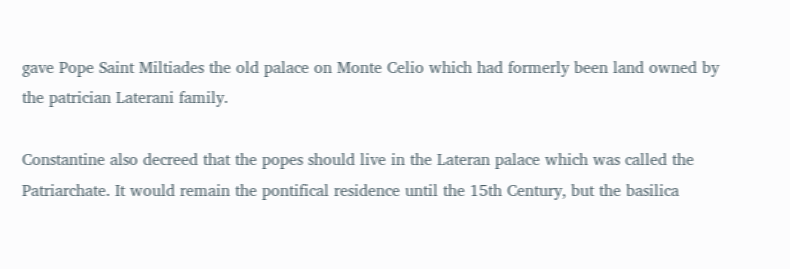gave Pope Saint Miltiades the old palace on Monte Celio which had formerly been land owned by the patrician Laterani family.

Constantine also decreed that the popes should live in the Lateran palace which was called the Patriarchate. It would remain the pontifical residence until the 15th Century, but the basilica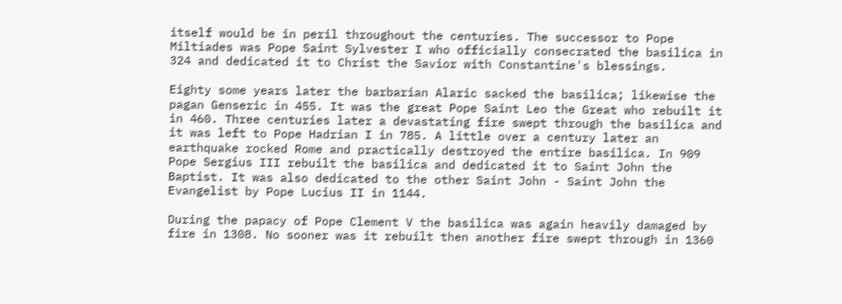itself would be in peril throughout the centuries. The successor to Pope Miltiades was Pope Saint Sylvester I who officially consecrated the basilica in 324 and dedicated it to Christ the Savior with Constantine's blessings.

Eighty some years later the barbarian Alaric sacked the basilica; likewise the pagan Genseric in 455. It was the great Pope Saint Leo the Great who rebuilt it in 460. Three centuries later a devastating fire swept through the basilica and it was left to Pope Hadrian I in 785. A little over a century later an earthquake rocked Rome and practically destroyed the entire basilica. In 909 Pope Sergius III rebuilt the basilica and dedicated it to Saint John the Baptist. It was also dedicated to the other Saint John - Saint John the Evangelist by Pope Lucius II in 1144.

During the papacy of Pope Clement V the basilica was again heavily damaged by fire in 1308. No sooner was it rebuilt then another fire swept through in 1360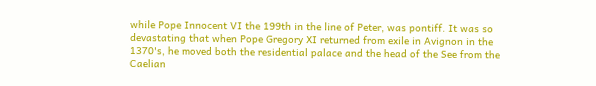while Pope Innocent VI the 199th in the line of Peter, was pontiff. It was so devastating that when Pope Gregory XI returned from exile in Avignon in the 1370's, he moved both the residential palace and the head of the See from the Caelian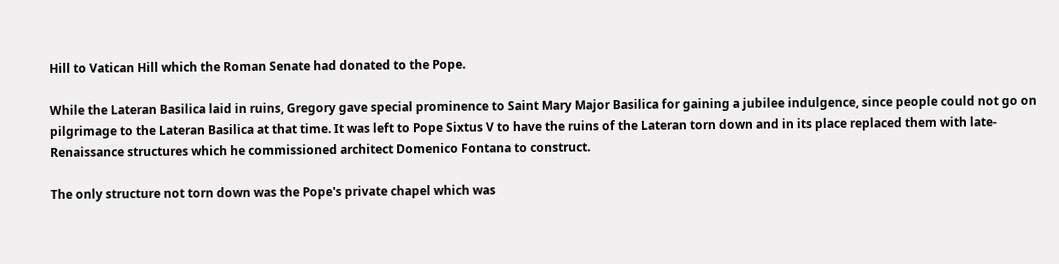Hill to Vatican Hill which the Roman Senate had donated to the Pope.

While the Lateran Basilica laid in ruins, Gregory gave special prominence to Saint Mary Major Basilica for gaining a jubilee indulgence, since people could not go on pilgrimage to the Lateran Basilica at that time. It was left to Pope Sixtus V to have the ruins of the Lateran torn down and in its place replaced them with late-Renaissance structures which he commissioned architect Domenico Fontana to construct.

The only structure not torn down was the Pope's private chapel which was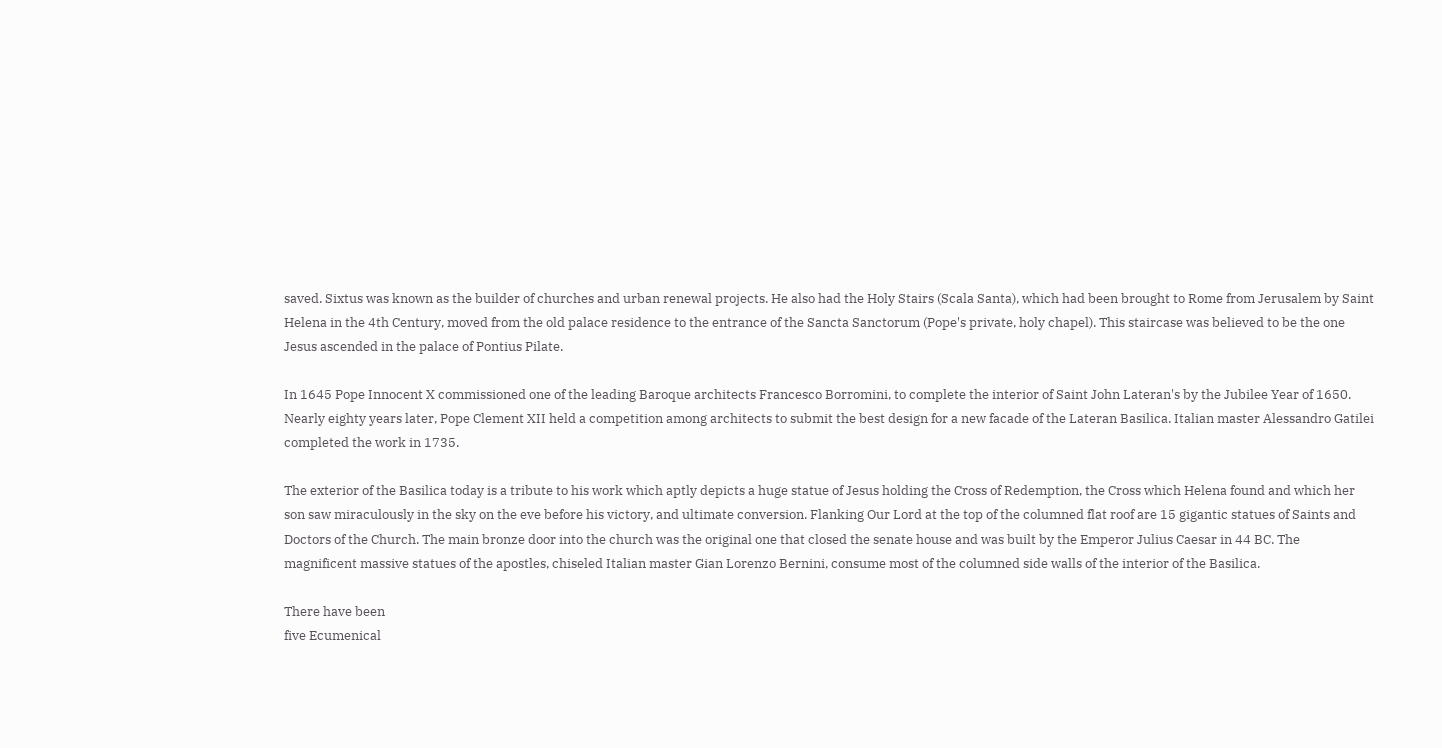saved. Sixtus was known as the builder of churches and urban renewal projects. He also had the Holy Stairs (Scala Santa), which had been brought to Rome from Jerusalem by Saint Helena in the 4th Century, moved from the old palace residence to the entrance of the Sancta Sanctorum (Pope's private, holy chapel). This staircase was believed to be the one Jesus ascended in the palace of Pontius Pilate.

In 1645 Pope Innocent X commissioned one of the leading Baroque architects Francesco Borromini, to complete the interior of Saint John Lateran's by the Jubilee Year of 1650. Nearly eighty years later, Pope Clement XII held a competition among architects to submit the best design for a new facade of the Lateran Basilica. Italian master Alessandro Gatilei completed the work in 1735.

The exterior of the Basilica today is a tribute to his work which aptly depicts a huge statue of Jesus holding the Cross of Redemption, the Cross which Helena found and which her son saw miraculously in the sky on the eve before his victory, and ultimate conversion. Flanking Our Lord at the top of the columned flat roof are 15 gigantic statues of Saints and Doctors of the Church. The main bronze door into the church was the original one that closed the senate house and was built by the Emperor Julius Caesar in 44 BC. The magnificent massive statues of the apostles, chiseled Italian master Gian Lorenzo Bernini, consume most of the columned side walls of the interior of the Basilica.

There have been
five Ecumenical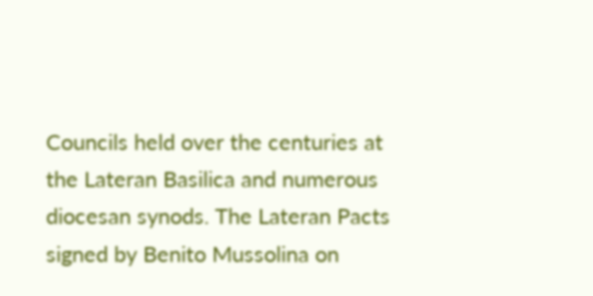Councils held over the centuries at the Lateran Basilica and numerous diocesan synods. The Lateran Pacts signed by Benito Mussolina on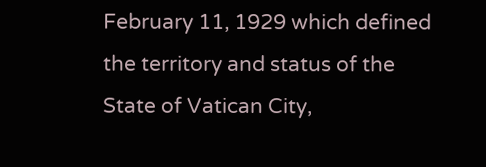February 11, 1929 which defined the territory and status of the State of Vatican City,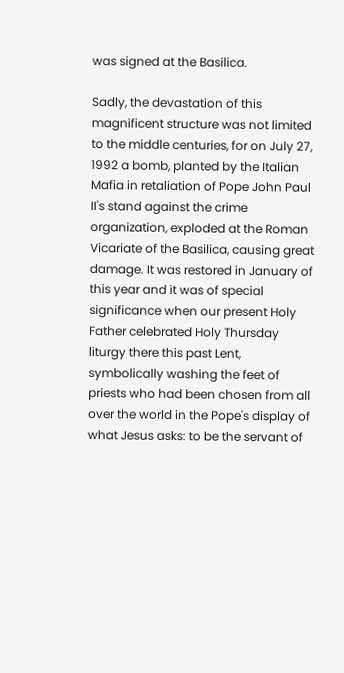was signed at the Basilica.

Sadly, the devastation of this magnificent structure was not limited to the middle centuries, for on July 27, 1992 a bomb, planted by the Italian Mafia in retaliation of Pope John Paul II's stand against the crime organization, exploded at the Roman Vicariate of the Basilica, causing great damage. It was restored in January of this year and it was of special significance when our present Holy Father celebrated Holy Thursday liturgy there this past Lent, symbolically washing the feet of priests who had been chosen from all over the world in the Pope's display of what Jesus asks: to be the servant of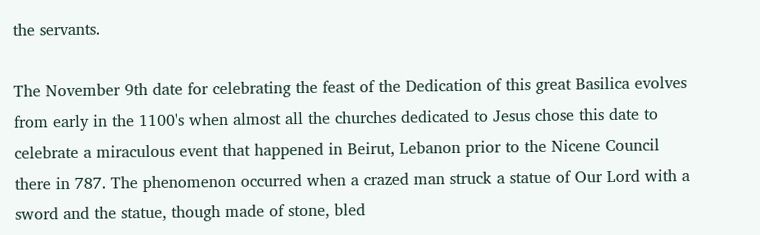the servants.

The November 9th date for celebrating the feast of the Dedication of this great Basilica evolves from early in the 1100's when almost all the churches dedicated to Jesus chose this date to celebrate a miraculous event that happened in Beirut, Lebanon prior to the Nicene Council there in 787. The phenomenon occurred when a crazed man struck a statue of Our Lord with a sword and the statue, though made of stone, bled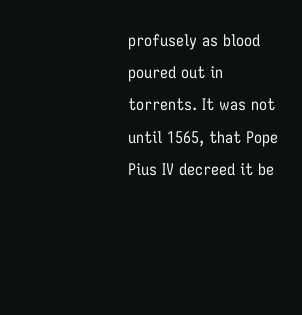profusely as blood poured out in torrents. It was not until 1565, that Pope Pius IV decreed it be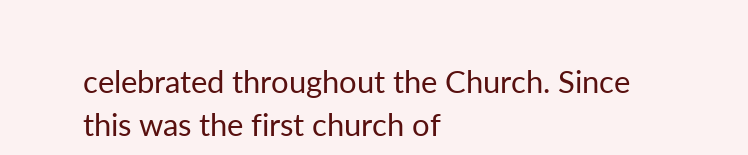celebrated throughout the Church. Since this was the first church of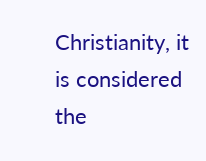Christianity, it is considered the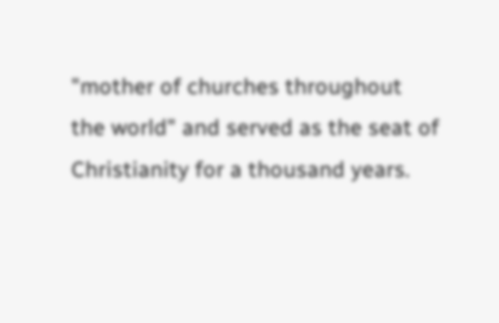"mother of churches throughout the world" and served as the seat of Christianity for a thousand years.